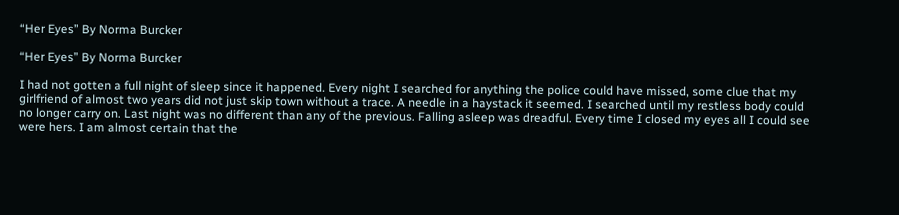“Her Eyes” By Norma Burcker

“Her Eyes” By Norma Burcker

I had not gotten a full night of sleep since it happened. Every night I searched for anything the police could have missed, some clue that my girlfriend of almost two years did not just skip town without a trace. A needle in a haystack it seemed. I searched until my restless body could no longer carry on. Last night was no different than any of the previous. Falling asleep was dreadful. Every time I closed my eyes all I could see were hers. I am almost certain that the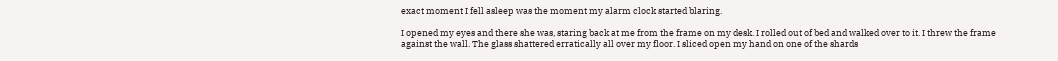exact moment I fell asleep was the moment my alarm clock started blaring.

I opened my eyes and there she was, staring back at me from the frame on my desk. I rolled out of bed and walked over to it. I threw the frame against the wall. The glass shattered erratically all over my floor. I sliced open my hand on one of the shards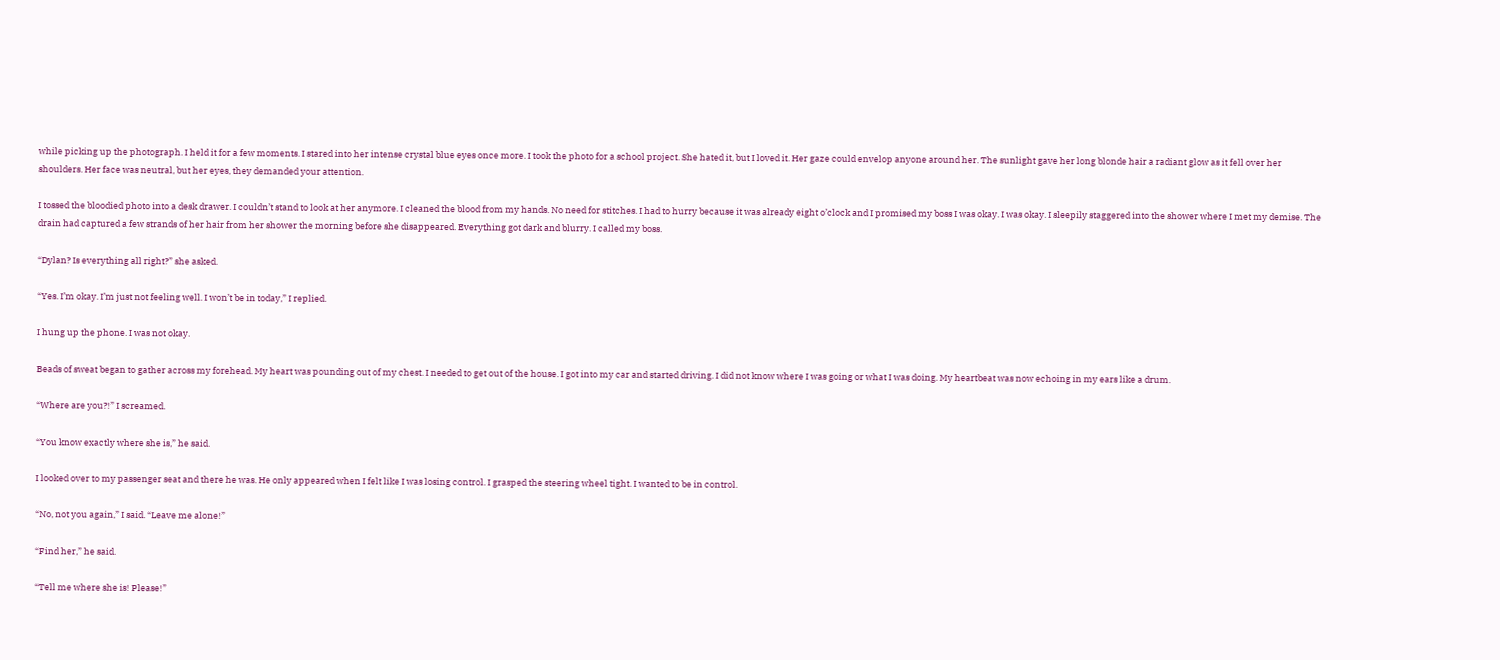while picking up the photograph. I held it for a few moments. I stared into her intense crystal blue eyes once more. I took the photo for a school project. She hated it, but I loved it. Her gaze could envelop anyone around her. The sunlight gave her long blonde hair a radiant glow as it fell over her shoulders. Her face was neutral, but her eyes, they demanded your attention.

I tossed the bloodied photo into a desk drawer. I couldn’t stand to look at her anymore. I cleaned the blood from my hands. No need for stitches. I had to hurry because it was already eight o’clock and I promised my boss I was okay. I was okay. I sleepily staggered into the shower where I met my demise. The drain had captured a few strands of her hair from her shower the morning before she disappeared. Everything got dark and blurry. I called my boss.

“Dylan? Is everything all right?” she asked.

“Yes. I’m okay. I’m just not feeling well. I won’t be in today,” I replied.

I hung up the phone. I was not okay.

Beads of sweat began to gather across my forehead. My heart was pounding out of my chest. I needed to get out of the house. I got into my car and started driving. I did not know where I was going or what I was doing. My heartbeat was now echoing in my ears like a drum.

“Where are you?!” I screamed.

“You know exactly where she is,” he said.

I looked over to my passenger seat and there he was. He only appeared when I felt like I was losing control. I grasped the steering wheel tight. I wanted to be in control.

“No, not you again,” I said. “Leave me alone!”

“Find her,” he said.

“Tell me where she is! Please!”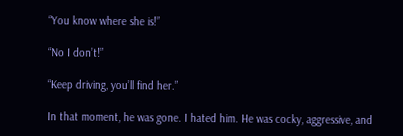“You know where she is!”

“No I don’t!”

“Keep driving, you’ll find her.”

In that moment, he was gone. I hated him. He was cocky, aggressive, and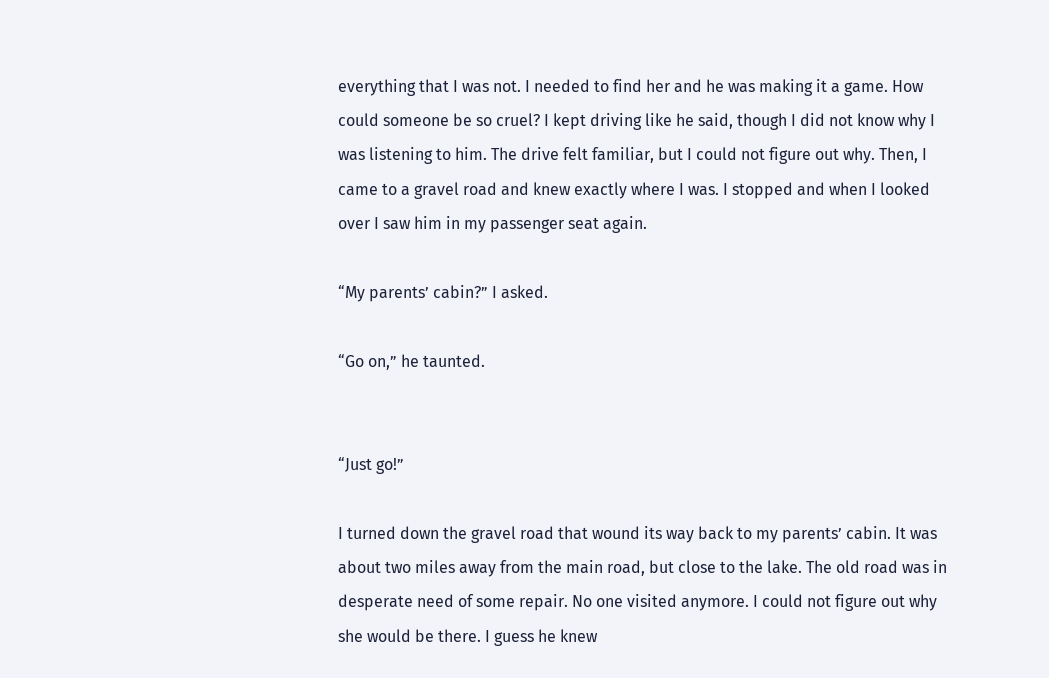everything that I was not. I needed to find her and he was making it a game. How could someone be so cruel? I kept driving like he said, though I did not know why I was listening to him. The drive felt familiar, but I could not figure out why. Then, I came to a gravel road and knew exactly where I was. I stopped and when I looked over I saw him in my passenger seat again.

“My parents’ cabin?” I asked.

“Go on,” he taunted.


“Just go!”

I turned down the gravel road that wound its way back to my parents’ cabin. It was about two miles away from the main road, but close to the lake. The old road was in desperate need of some repair. No one visited anymore. I could not figure out why she would be there. I guess he knew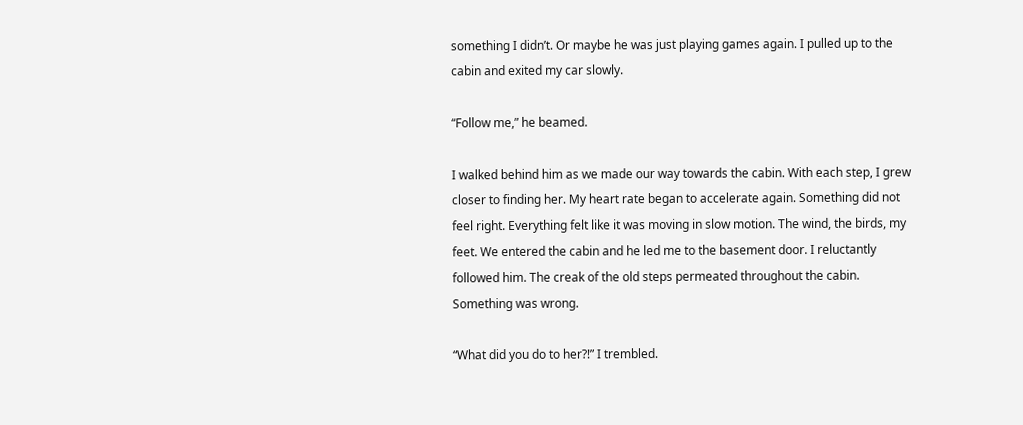something I didn’t. Or maybe he was just playing games again. I pulled up to the cabin and exited my car slowly.

“Follow me,” he beamed.

I walked behind him as we made our way towards the cabin. With each step, I grew closer to finding her. My heart rate began to accelerate again. Something did not feel right. Everything felt like it was moving in slow motion. The wind, the birds, my feet. We entered the cabin and he led me to the basement door. I reluctantly followed him. The creak of the old steps permeated throughout the cabin. Something was wrong.

“What did you do to her?!” I trembled.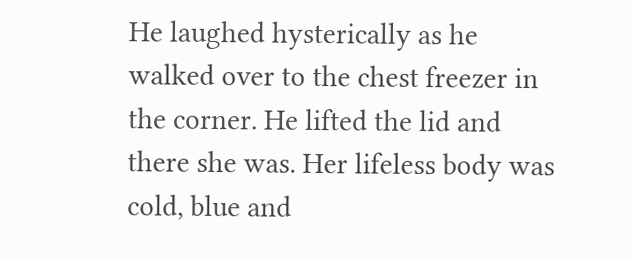He laughed hysterically as he walked over to the chest freezer in the corner. He lifted the lid and there she was. Her lifeless body was cold, blue and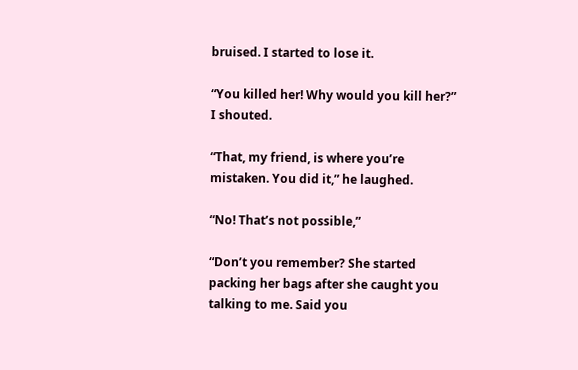bruised. I started to lose it.

“You killed her! Why would you kill her?” I shouted.

“That, my friend, is where you’re mistaken. You did it,” he laughed.

“No! That’s not possible,”

“Don’t you remember? She started packing her bags after she caught you talking to me. Said you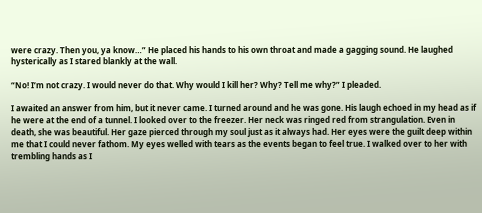were crazy. Then you, ya know…” He placed his hands to his own throat and made a gagging sound. He laughed hysterically as I stared blankly at the wall.

“No! I’m not crazy. I would never do that. Why would I kill her? Why? Tell me why?” I pleaded.

I awaited an answer from him, but it never came. I turned around and he was gone. His laugh echoed in my head as if he were at the end of a tunnel. I looked over to the freezer. Her neck was ringed red from strangulation. Even in death, she was beautiful. Her gaze pierced through my soul just as it always had. Her eyes were the guilt deep within me that I could never fathom. My eyes welled with tears as the events began to feel true. I walked over to her with trembling hands as I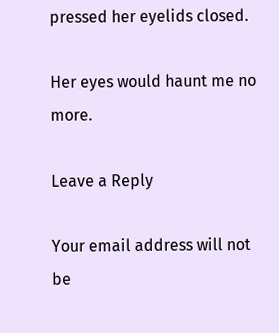pressed her eyelids closed.

Her eyes would haunt me no more.

Leave a Reply

Your email address will not be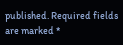published. Required fields are marked *